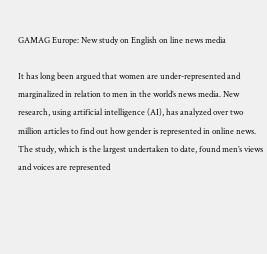GAMAG Europe: New study on English on line news media

It has long been argued that women are under-represented and marginalized in relation to men in the world’s news media. New research, using artificial intelligence (AI), has analyzed over two million articles to find out how gender is represented in online news. The study, which is the largest undertaken to date, found men’s views and voices are represented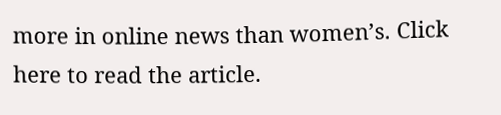more in online news than women’s. Click here to read the article.